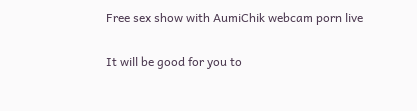Free sex show with AumiChik webcam porn live

It will be good for you to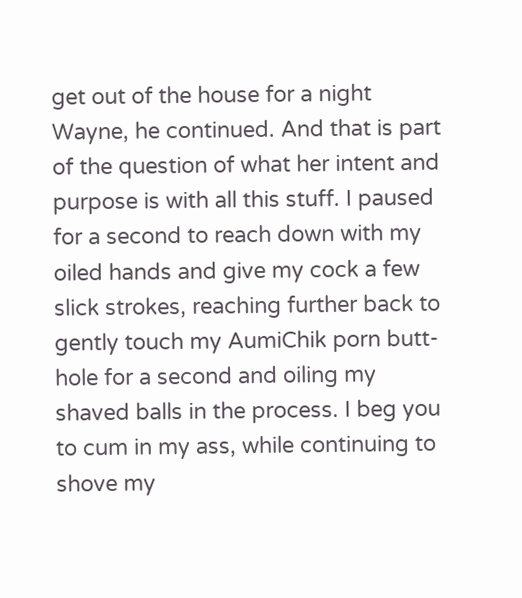get out of the house for a night Wayne, he continued. And that is part of the question of what her intent and purpose is with all this stuff. I paused for a second to reach down with my oiled hands and give my cock a few slick strokes, reaching further back to gently touch my AumiChik porn butt-hole for a second and oiling my shaved balls in the process. I beg you to cum in my ass, while continuing to shove my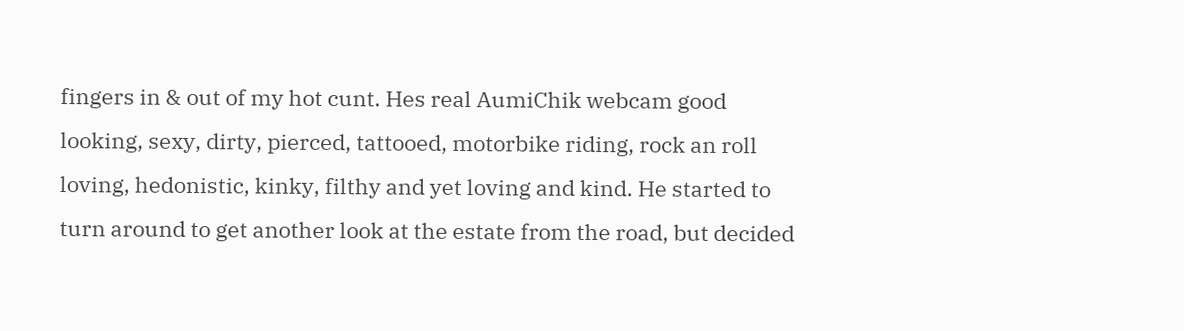fingers in & out of my hot cunt. Hes real AumiChik webcam good looking, sexy, dirty, pierced, tattooed, motorbike riding, rock an roll loving, hedonistic, kinky, filthy and yet loving and kind. He started to turn around to get another look at the estate from the road, but decided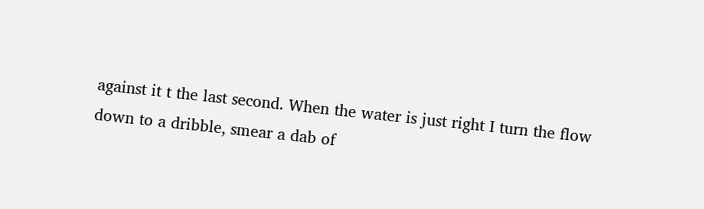against it t the last second. When the water is just right I turn the flow down to a dribble, smear a dab of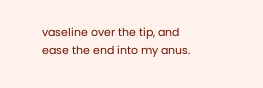vaseline over the tip, and ease the end into my anus.